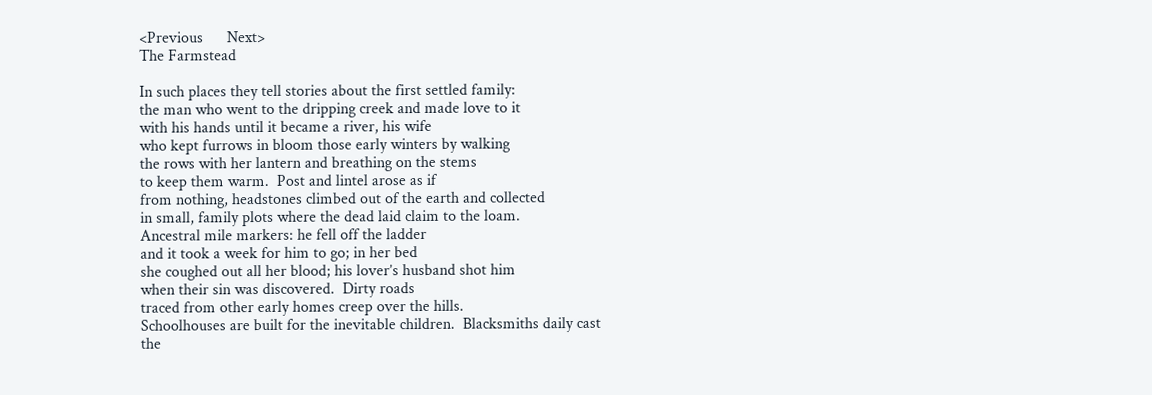<Previous      Next>
The Farmstead

In such places they tell stories about the first settled family:
the man who went to the dripping creek and made love to it
with his hands until it became a river, his wife
who kept furrows in bloom those early winters by walking
the rows with her lantern and breathing on the stems
to keep them warm.  Post and lintel arose as if
from nothing, headstones climbed out of the earth and collected
in small, family plots where the dead laid claim to the loam.
Ancestral mile markers: he fell off the ladder
and it took a week for him to go; in her bed
she coughed out all her blood; his lover’s husband shot him
when their sin was discovered.  Dirty roads
traced from other early homes creep over the hills.
Schoolhouses are built for the inevitable children.  Blacksmiths daily cast
the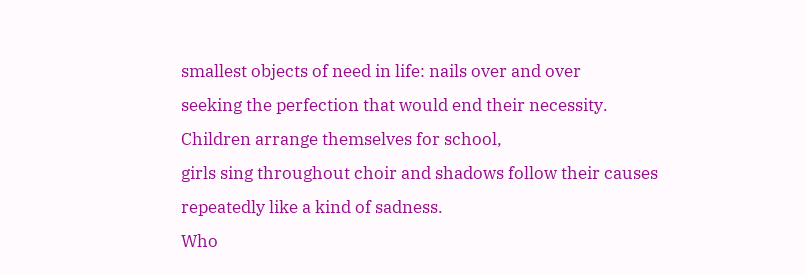smallest objects of need in life: nails over and over
seeking the perfection that would end their necessity.
Children arrange themselves for school,
girls sing throughout choir and shadows follow their causes
repeatedly like a kind of sadness.
Who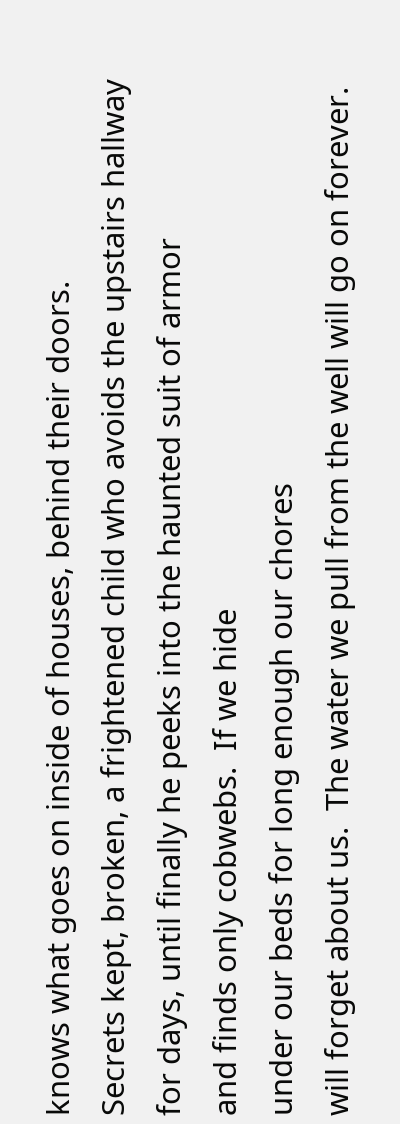knows what goes on inside of houses, behind their doors.
Secrets kept, broken, a frightened child who avoids the upstairs hallway
for days, until finally he peeks into the haunted suit of armor
and finds only cobwebs.  If we hide
under our beds for long enough our chores
will forget about us.  The water we pull from the well will go on forever.